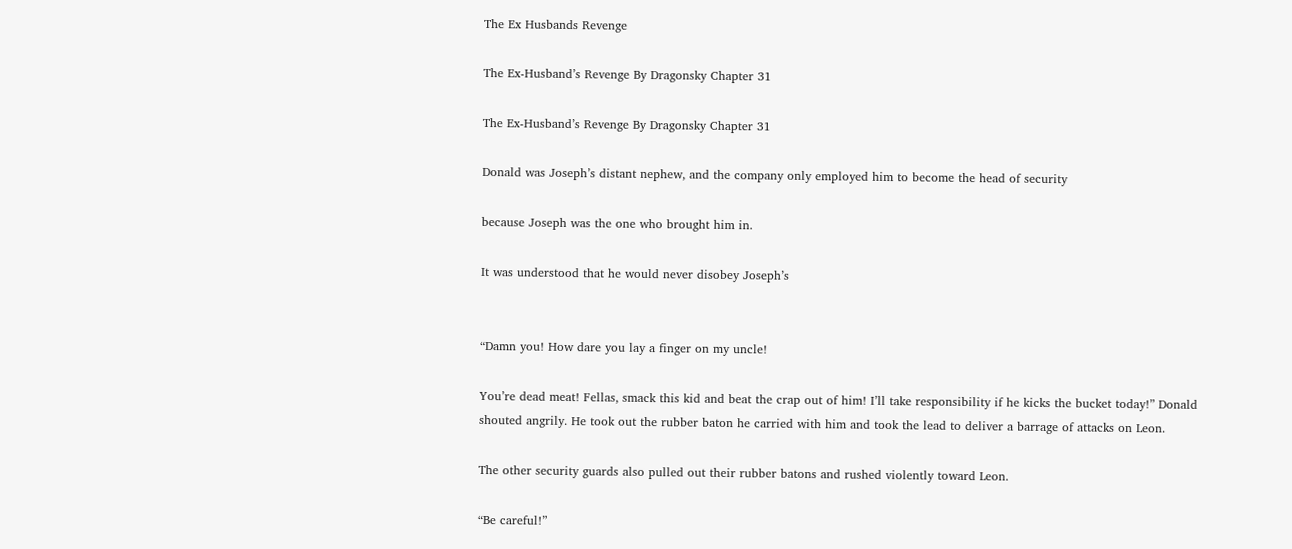The Ex Husbands Revenge

The Ex-Husband’s Revenge By Dragonsky Chapter 31

The Ex-Husband’s Revenge By Dragonsky Chapter 31

Donald was Joseph’s distant nephew, and the company only employed him to become the head of security

because Joseph was the one who brought him in.

It was understood that he would never disobey Joseph’s


“Damn you! How dare you lay a finger on my uncle!

You’re dead meat! Fellas, smack this kid and beat the crap out of him! I’ll take responsibility if he kicks the bucket today!” Donald shouted angrily. He took out the rubber baton he carried with him and took the lead to deliver a barrage of attacks on Leon.

The other security guards also pulled out their rubber batons and rushed violently toward Leon.

“Be careful!”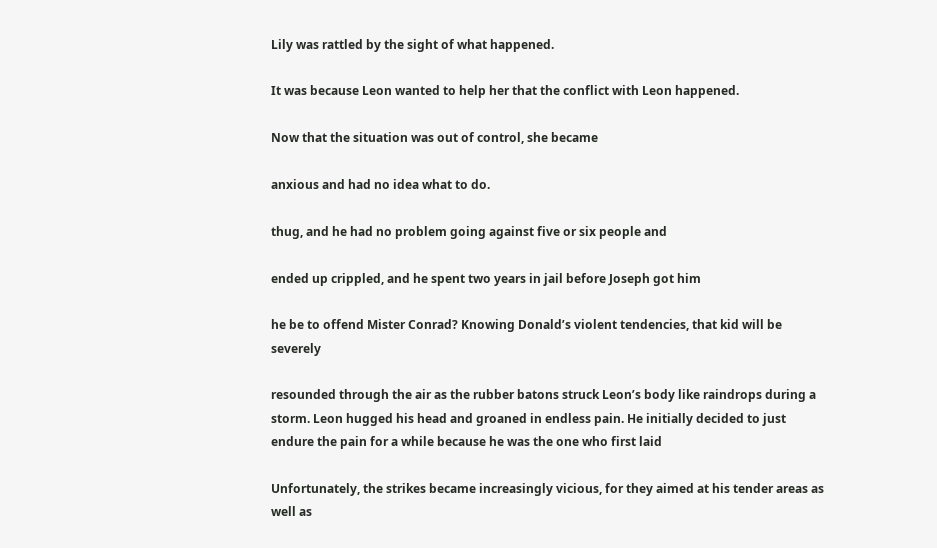Lily was rattled by the sight of what happened.

It was because Leon wanted to help her that the conflict with Leon happened.

Now that the situation was out of control, she became

anxious and had no idea what to do.

thug, and he had no problem going against five or six people and

ended up crippled, and he spent two years in jail before Joseph got him

he be to offend Mister Conrad? Knowing Donald’s violent tendencies, that kid will be severely

resounded through the air as the rubber batons struck Leon’s body like raindrops during a storm. Leon hugged his head and groaned in endless pain. He initially decided to just endure the pain for a while because he was the one who first laid

Unfortunately, the strikes became increasingly vicious, for they aimed at his tender areas as well as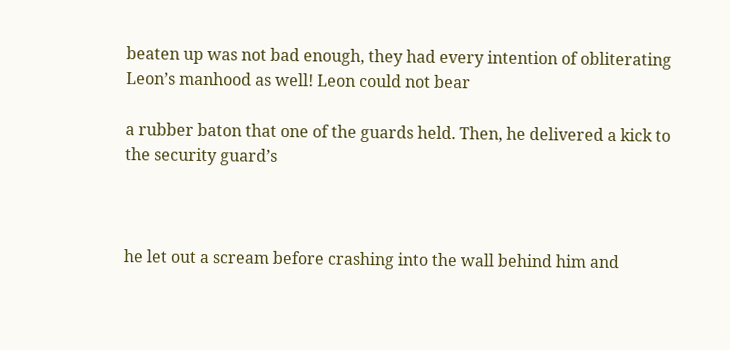beaten up was not bad enough, they had every intention of obliterating Leon’s manhood as well! Leon could not bear

a rubber baton that one of the guards held. Then, he delivered a kick to the security guard’s



he let out a scream before crashing into the wall behind him and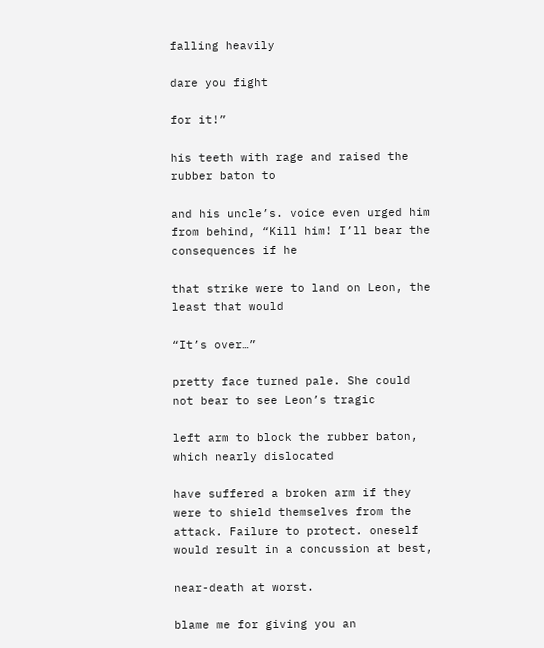falling heavily

dare you fight

for it!”

his teeth with rage and raised the rubber baton to

and his uncle’s. voice even urged him from behind, “Kill him! I’ll bear the consequences if he

that strike were to land on Leon, the least that would

“It’s over…”

pretty face turned pale. She could not bear to see Leon’s tragic

left arm to block the rubber baton, which nearly dislocated

have suffered a broken arm if they were to shield themselves from the attack. Failure to protect. oneself would result in a concussion at best,

near-death at worst.

blame me for giving you an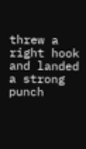threw a right hook and landed a strong punch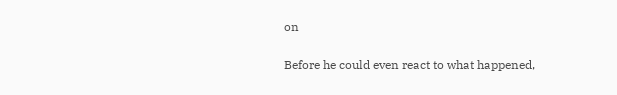on

Before he could even react to what happened,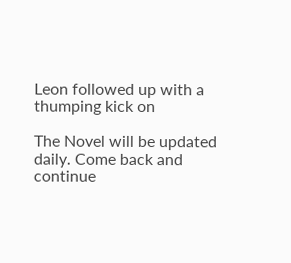Leon followed up with a thumping kick on

The Novel will be updated daily. Come back and continue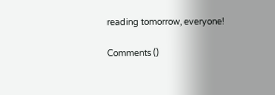reading tomorrow, everyone!

Comments ()